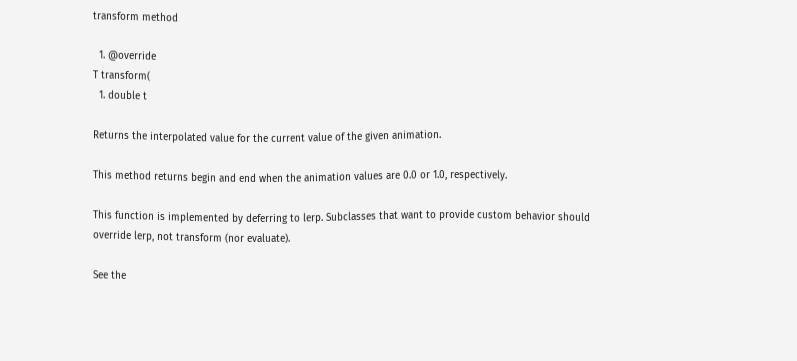transform method

  1. @override
T transform(
  1. double t

Returns the interpolated value for the current value of the given animation.

This method returns begin and end when the animation values are 0.0 or 1.0, respectively.

This function is implemented by deferring to lerp. Subclasses that want to provide custom behavior should override lerp, not transform (nor evaluate).

See the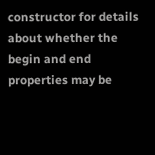constructor for details about whether the begin and end properties may be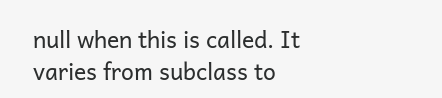null when this is called. It varies from subclass to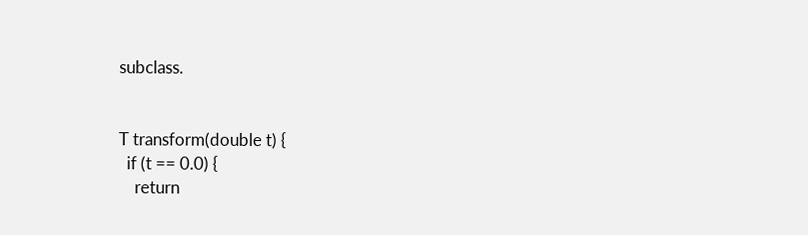subclass.


T transform(double t) {
  if (t == 0.0) {
    return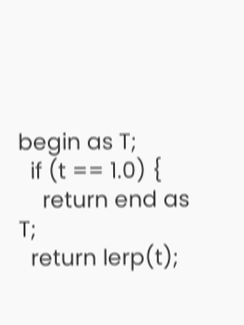begin as T;
  if (t == 1.0) {
    return end as T;
  return lerp(t);